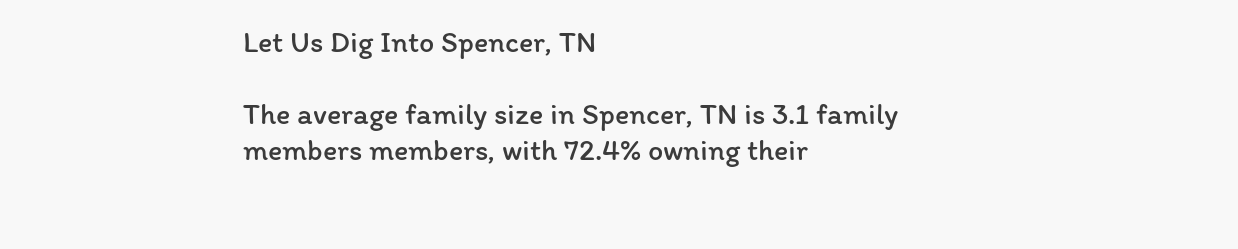Let Us Dig Into Spencer, TN

The average family size in Spencer, TN is 3.1 family members members, with 72.4% owning their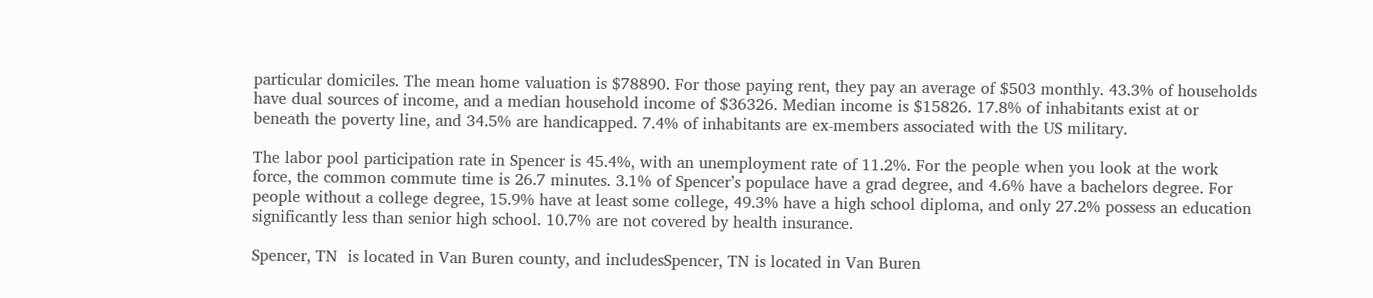particular domiciles. The mean home valuation is $78890. For those paying rent, they pay an average of $503 monthly. 43.3% of households have dual sources of income, and a median household income of $36326. Median income is $15826. 17.8% of inhabitants exist at or beneath the poverty line, and 34.5% are handicapped. 7.4% of inhabitants are ex-members associated with the US military.

The labor pool participation rate in Spencer is 45.4%, with an unemployment rate of 11.2%. For the people when you look at the work force, the common commute time is 26.7 minutes. 3.1% of Spencer’s populace have a grad degree, and 4.6% have a bachelors degree. For people without a college degree, 15.9% have at least some college, 49.3% have a high school diploma, and only 27.2% possess an education significantly less than senior high school. 10.7% are not covered by health insurance.

Spencer, TN  is located in Van Buren county, and includesSpencer, TN is located in Van Buren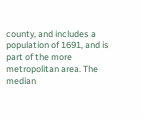county, and includes a population of 1691, and is part of the more metropolitan area. The median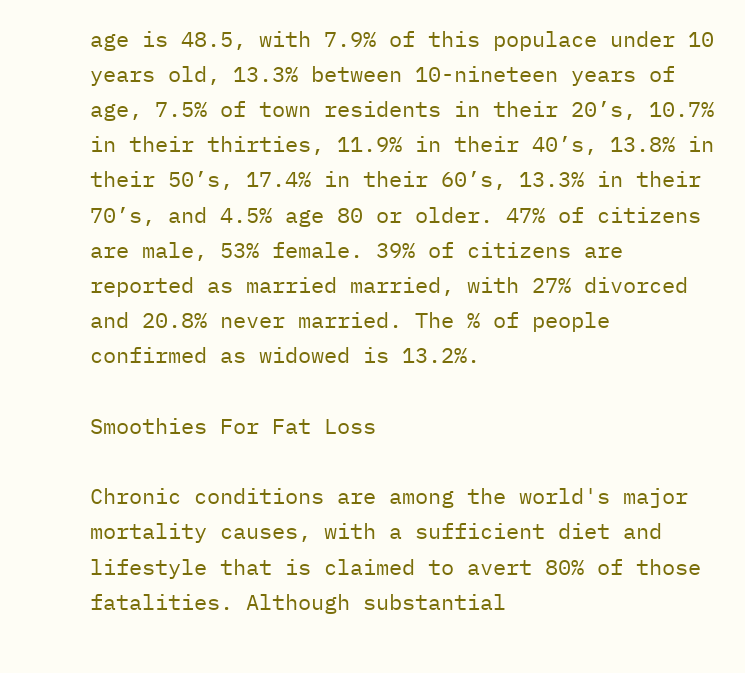age is 48.5, with 7.9% of this populace under 10 years old, 13.3% between 10-nineteen years of age, 7.5% of town residents in their 20’s, 10.7% in their thirties, 11.9% in their 40’s, 13.8% in their 50’s, 17.4% in their 60’s, 13.3% in their 70’s, and 4.5% age 80 or older. 47% of citizens are male, 53% female. 39% of citizens are reported as married married, with 27% divorced and 20.8% never married. The % of people confirmed as widowed is 13.2%.

Smoothies For Fat Loss

Chronic conditions are among the world's major mortality causes, with a sufficient diet and lifestyle that is claimed to avert 80% of those fatalities. Although substantial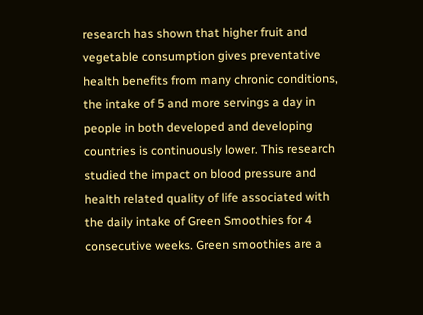research has shown that higher fruit and vegetable consumption gives preventative health benefits from many chronic conditions, the intake of 5 and more servings a day in people in both developed and developing countries is continuously lower. This research studied the impact on blood pressure and health related quality of life associated with the daily intake of Green Smoothies for 4 consecutive weeks. Green smoothies are a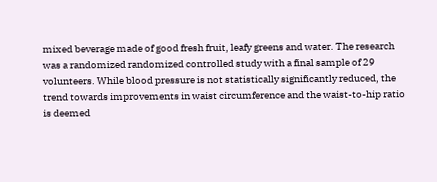mixed beverage made of good fresh fruit, leafy greens and water. The research was a randomized randomized controlled study with a final sample of 29 volunteers. While blood pressure is not statistically significantly reduced, the trend towards improvements in waist circumference and the waist-to-hip ratio is deemed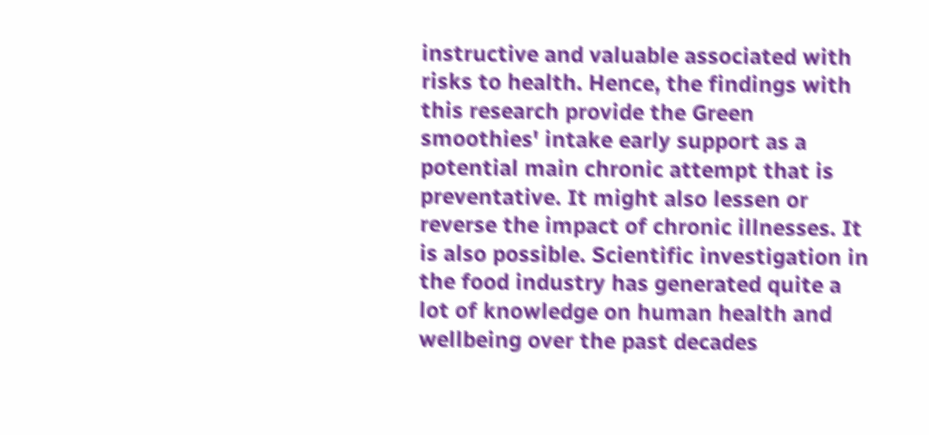instructive and valuable associated with risks to health. Hence, the findings with this research provide the Green smoothies' intake early support as a potential main chronic attempt that is preventative. It might also lessen or reverse the impact of chronic illnesses. It is also possible. Scientific investigation in the food industry has generated quite a lot of knowledge on human health and wellbeing over the past decades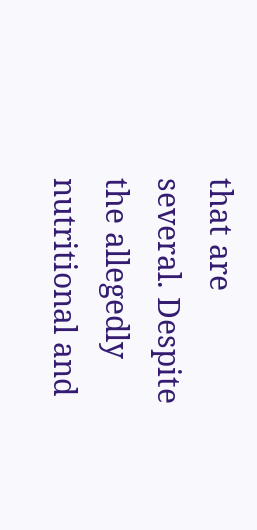that are several. Despite the allegedly nutritional and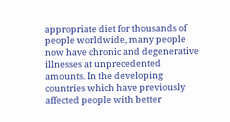appropriate diet for thousands of people worldwide, many people now have chronic and degenerative illnesses at unprecedented amounts. In the developing countries which have previously affected people with better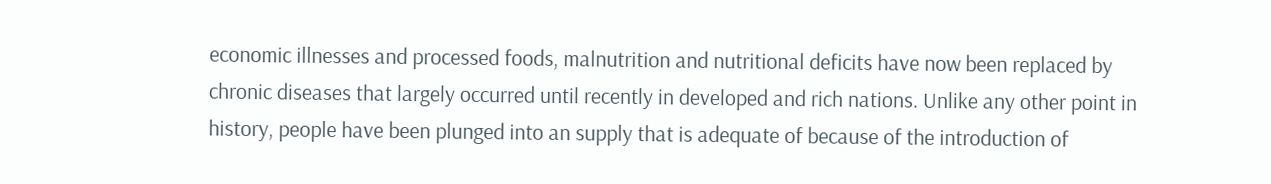economic illnesses and processed foods, malnutrition and nutritional deficits have now been replaced by chronic diseases that largely occurred until recently in developed and rich nations. Unlike any other point in history, people have been plunged into an supply that is adequate of because of the introduction of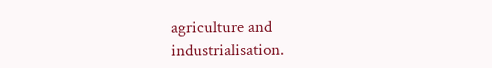agriculture and industrialisation.